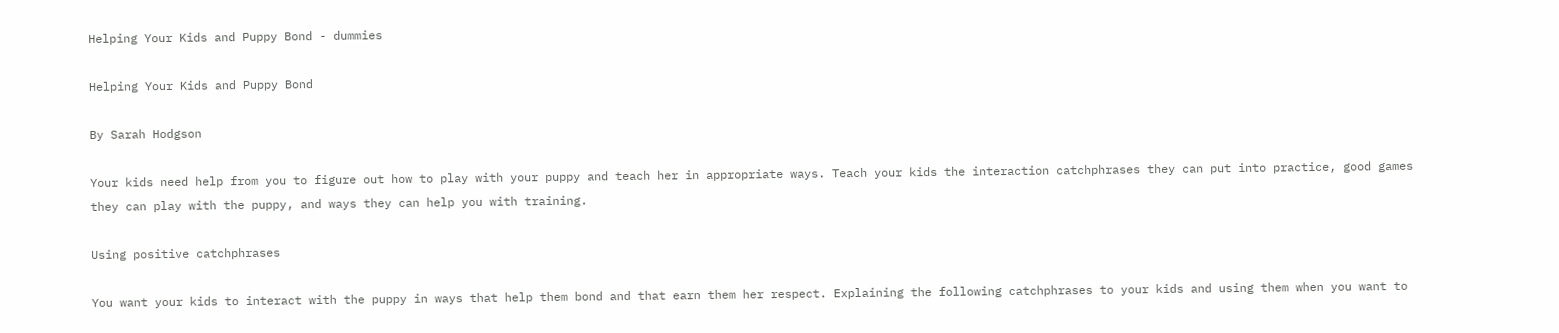Helping Your Kids and Puppy Bond - dummies

Helping Your Kids and Puppy Bond

By Sarah Hodgson

Your kids need help from you to figure out how to play with your puppy and teach her in appropriate ways. Teach your kids the interaction catchphrases they can put into practice, good games they can play with the puppy, and ways they can help you with training.

Using positive catchphrases

You want your kids to interact with the puppy in ways that help them bond and that earn them her respect. Explaining the following catchphrases to your kids and using them when you want to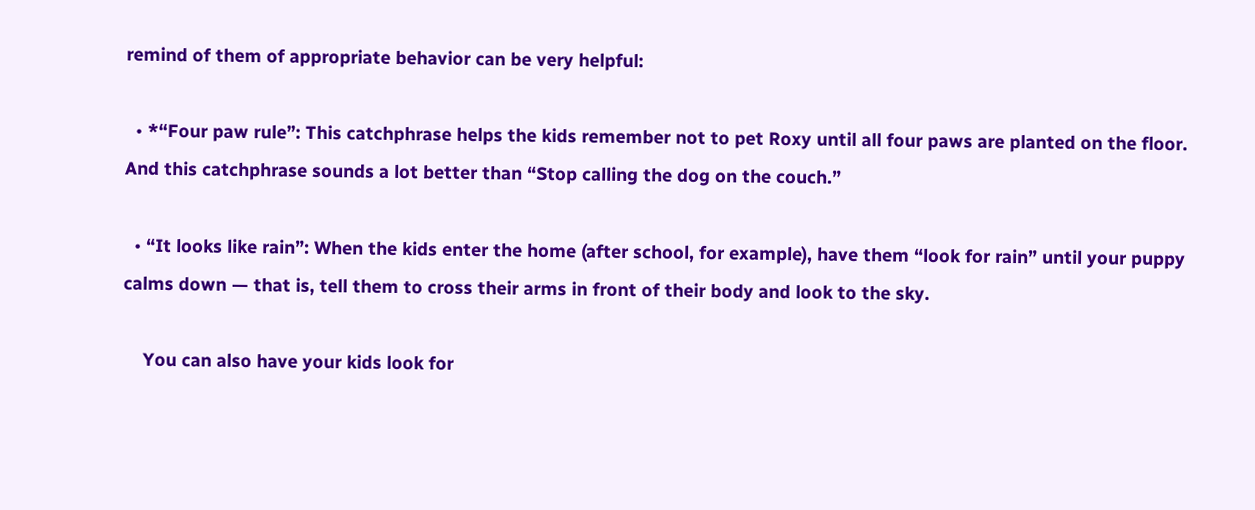remind of them of appropriate behavior can be very helpful:

  • *“Four paw rule”: This catchphrase helps the kids remember not to pet Roxy until all four paws are planted on the floor. And this catchphrase sounds a lot better than “Stop calling the dog on the couch.”

  • “It looks like rain”: When the kids enter the home (after school, for example), have them “look for rain” until your puppy calms down — that is, tell them to cross their arms in front of their body and look to the sky.

    You can also have your kids look for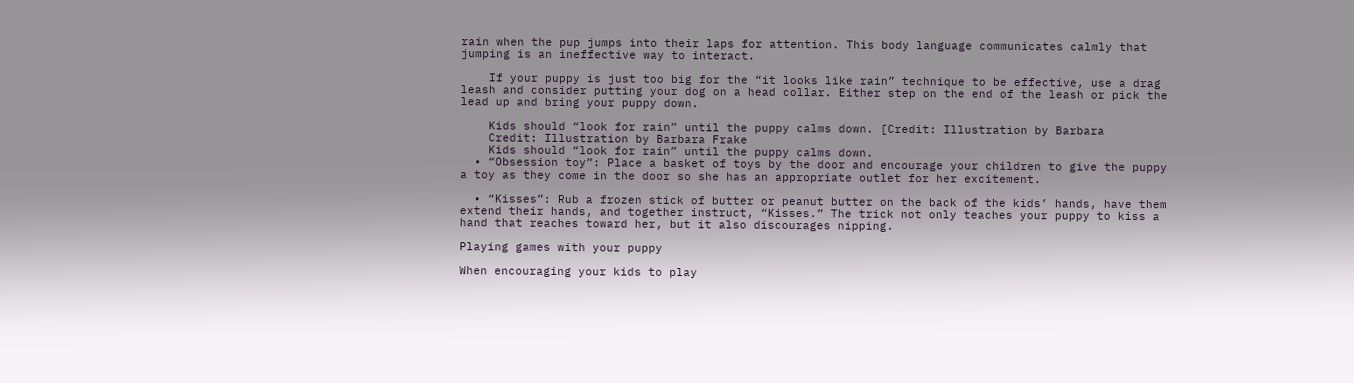rain when the pup jumps into their laps for attention. This body language communicates calmly that jumping is an ineffective way to interact.

    If your puppy is just too big for the “it looks like rain” technique to be effective, use a drag leash and consider putting your dog on a head collar. Either step on the end of the leash or pick the lead up and bring your puppy down.

    Kids should “look for rain” until the puppy calms down. [Credit: Illustration by Barbara
    Credit: Illustration by Barbara Frake
    Kids should “look for rain” until the puppy calms down.
  • “Obsession toy”: Place a basket of toys by the door and encourage your children to give the puppy a toy as they come in the door so she has an appropriate outlet for her excitement.

  • “Kisses”: Rub a frozen stick of butter or peanut butter on the back of the kids’ hands, have them extend their hands, and together instruct, “Kisses.” The trick not only teaches your puppy to kiss a hand that reaches toward her, but it also discourages nipping.

Playing games with your puppy

When encouraging your kids to play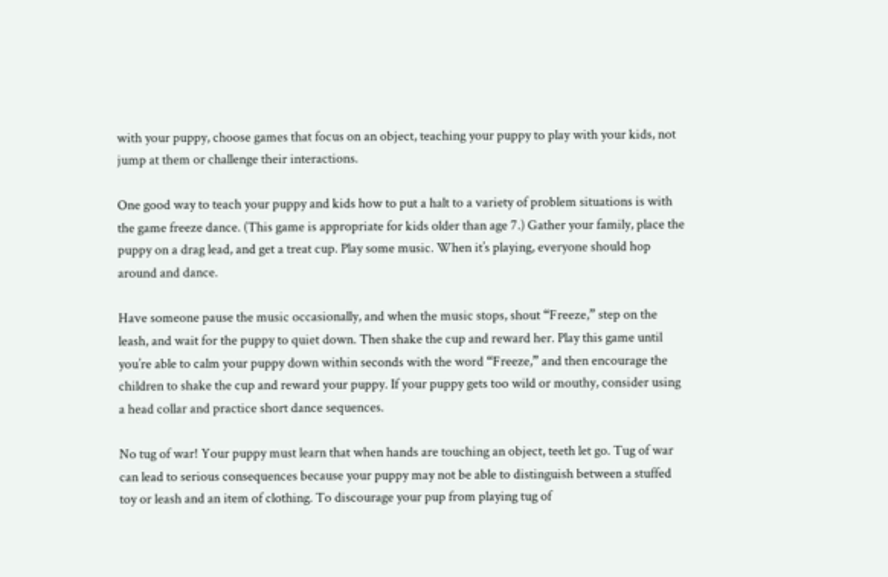with your puppy, choose games that focus on an object, teaching your puppy to play with your kids, not jump at them or challenge their interactions.

One good way to teach your puppy and kids how to put a halt to a variety of problem situations is with the game freeze dance. (This game is appropriate for kids older than age 7.) Gather your family, place the puppy on a drag lead, and get a treat cup. Play some music. When it’s playing, everyone should hop around and dance.

Have someone pause the music occasionally, and when the music stops, shout “Freeze,” step on the leash, and wait for the puppy to quiet down. Then shake the cup and reward her. Play this game until you’re able to calm your puppy down within seconds with the word “Freeze,” and then encourage the children to shake the cup and reward your puppy. If your puppy gets too wild or mouthy, consider using a head collar and practice short dance sequences.

No tug of war! Your puppy must learn that when hands are touching an object, teeth let go. Tug of war can lead to serious consequences because your puppy may not be able to distinguish between a stuffed toy or leash and an item of clothing. To discourage your pup from playing tug of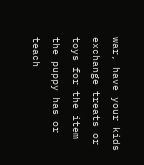war, have your kids exchange treats or toys for the item the puppy has or teach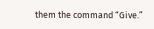them the command “Give.”